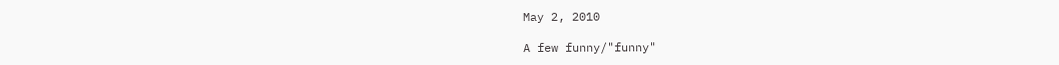May 2, 2010

A few funny/"funny"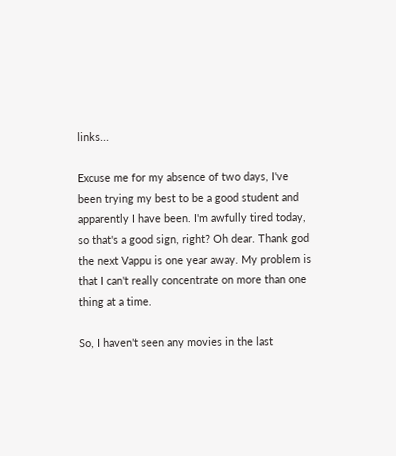links...

Excuse me for my absence of two days, I've been trying my best to be a good student and apparently I have been. I'm awfully tired today, so that's a good sign, right? Oh dear. Thank god the next Vappu is one year away. My problem is that I can't really concentrate on more than one thing at a time.

So, I haven't seen any movies in the last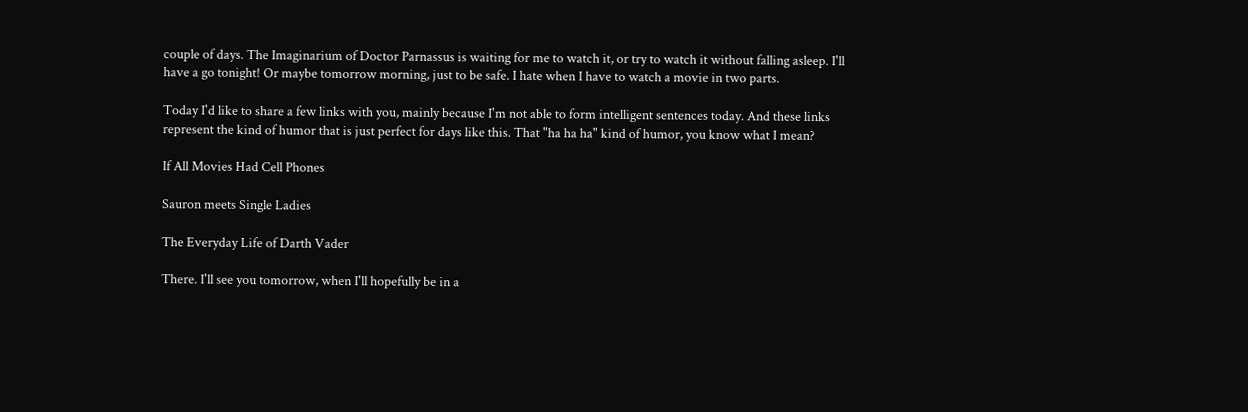couple of days. The Imaginarium of Doctor Parnassus is waiting for me to watch it, or try to watch it without falling asleep. I'll have a go tonight! Or maybe tomorrow morning, just to be safe. I hate when I have to watch a movie in two parts.

Today I'd like to share a few links with you, mainly because I'm not able to form intelligent sentences today. And these links represent the kind of humor that is just perfect for days like this. That "ha ha ha" kind of humor, you know what I mean?

If All Movies Had Cell Phones

Sauron meets Single Ladies

The Everyday Life of Darth Vader

There. I'll see you tomorrow, when I'll hopefully be in a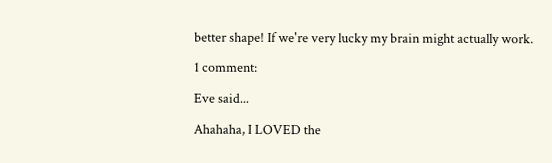better shape! If we're very lucky my brain might actually work.

1 comment:

Eve said...

Ahahaha, I LOVED the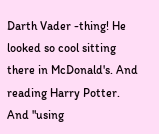Darth Vader -thing! He looked so cool sitting there in McDonald's. And reading Harry Potter. And "using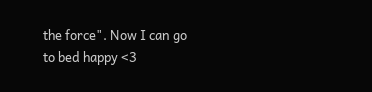the force". Now I can go to bed happy <3